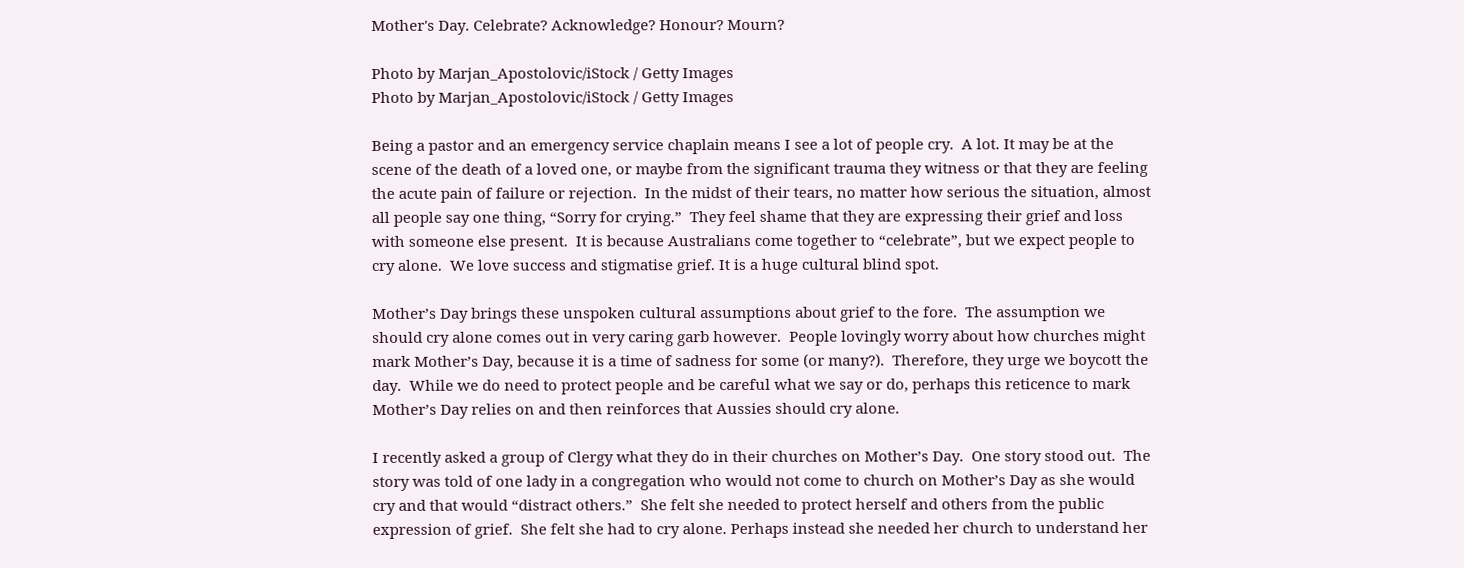Mother's Day. Celebrate? Acknowledge? Honour? Mourn?

Photo by Marjan_Apostolovic/iStock / Getty Images
Photo by Marjan_Apostolovic/iStock / Getty Images

Being a pastor and an emergency service chaplain means I see a lot of people cry.  A lot. It may be at the scene of the death of a loved one, or maybe from the significant trauma they witness or that they are feeling the acute pain of failure or rejection.  In the midst of their tears, no matter how serious the situation, almost all people say one thing, “Sorry for crying.”  They feel shame that they are expressing their grief and loss with someone else present.  It is because Australians come together to “celebrate”, but we expect people to cry alone.  We love success and stigmatise grief. It is a huge cultural blind spot.

Mother’s Day brings these unspoken cultural assumptions about grief to the fore.  The assumption we should cry alone comes out in very caring garb however.  People lovingly worry about how churches might mark Mother’s Day, because it is a time of sadness for some (or many?).  Therefore, they urge we boycott the day.  While we do need to protect people and be careful what we say or do, perhaps this reticence to mark Mother’s Day relies on and then reinforces that Aussies should cry alone.

I recently asked a group of Clergy what they do in their churches on Mother’s Day.  One story stood out.  The story was told of one lady in a congregation who would not come to church on Mother’s Day as she would cry and that would “distract others.”  She felt she needed to protect herself and others from the public expression of grief.  She felt she had to cry alone. Perhaps instead she needed her church to understand her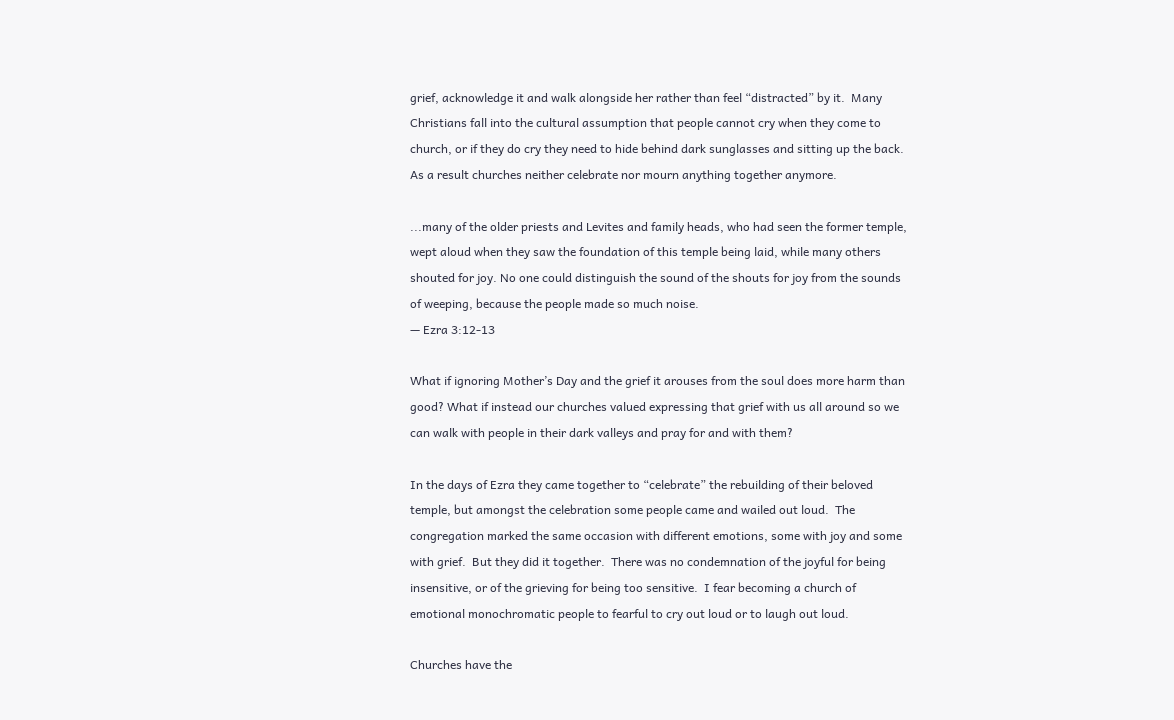grief, acknowledge it and walk alongside her rather than feel “distracted” by it.  Many Christians fall into the cultural assumption that people cannot cry when they come to church, or if they do cry they need to hide behind dark sunglasses and sitting up the back.  As a result churches neither celebrate nor mourn anything together anymore.

...many of the older priests and Levites and family heads, who had seen the former temple, wept aloud when they saw the foundation of this temple being laid, while many others shouted for joy. No one could distinguish the sound of the shouts for joy from the sounds of weeping, because the people made so much noise.
— Ezra 3:12-13

What if ignoring Mother’s Day and the grief it arouses from the soul does more harm than good? What if instead our churches valued expressing that grief with us all around so we can walk with people in their dark valleys and pray for and with them?

In the days of Ezra they came together to “celebrate” the rebuilding of their beloved temple, but amongst the celebration some people came and wailed out loud.  The congregation marked the same occasion with different emotions, some with joy and some with grief.  But they did it together.  There was no condemnation of the joyful for being insensitive, or of the grieving for being too sensitive.  I fear becoming a church of emotional monochromatic people to fearful to cry out loud or to laugh out loud.

Churches have the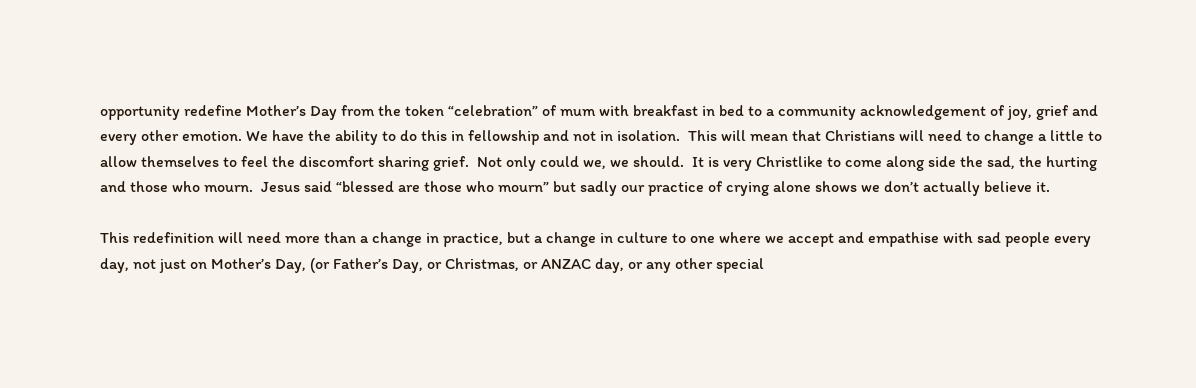opportunity redefine Mother’s Day from the token “celebration” of mum with breakfast in bed to a community acknowledgement of joy, grief and every other emotion. We have the ability to do this in fellowship and not in isolation.  This will mean that Christians will need to change a little to allow themselves to feel the discomfort sharing grief.  Not only could we, we should.  It is very Christlike to come along side the sad, the hurting and those who mourn.  Jesus said “blessed are those who mourn” but sadly our practice of crying alone shows we don’t actually believe it.

This redefinition will need more than a change in practice, but a change in culture to one where we accept and empathise with sad people every day, not just on Mother’s Day, (or Father’s Day, or Christmas, or ANZAC day, or any other special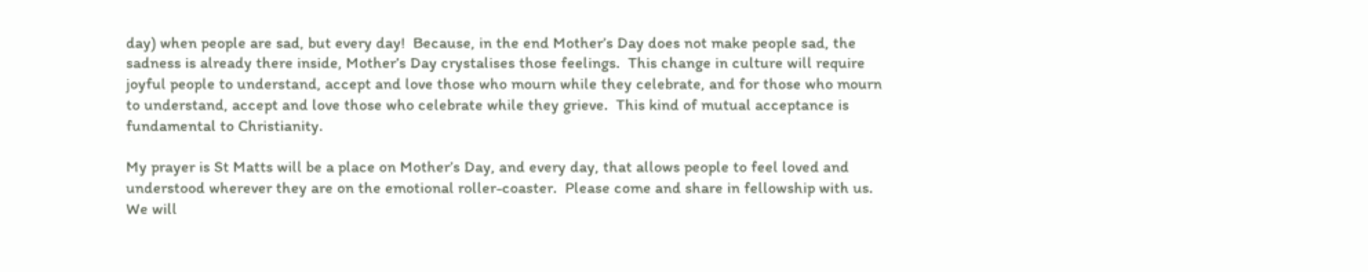day) when people are sad, but every day!  Because, in the end Mother’s Day does not make people sad, the sadness is already there inside, Mother’s Day crystalises those feelings.  This change in culture will require joyful people to understand, accept and love those who mourn while they celebrate, and for those who mourn to understand, accept and love those who celebrate while they grieve.  This kind of mutual acceptance is fundamental to Christianity.

My prayer is St Matts will be a place on Mother’s Day, and every day, that allows people to feel loved and understood wherever they are on the emotional roller-coaster.  Please come and share in fellowship with us.  We will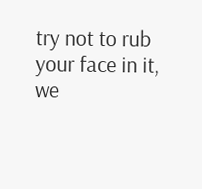try not to rub your face in it, we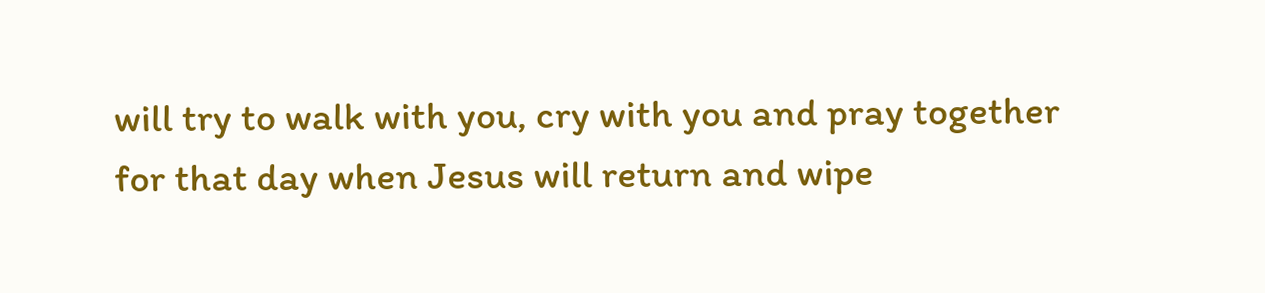will try to walk with you, cry with you and pray together for that day when Jesus will return and wipe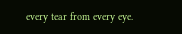every tear from every eye.